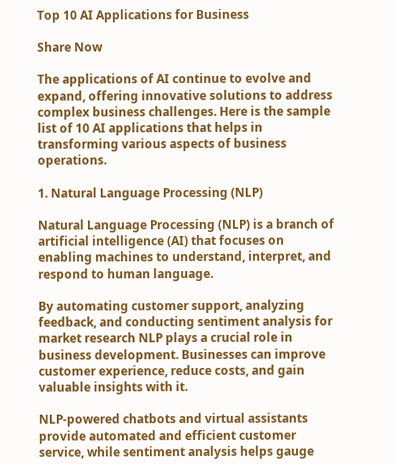Top 10 AI Applications for Business

Share Now

The applications of AI continue to evolve and expand, offering innovative solutions to address complex business challenges. Here is the sample list of 10 AI applications that helps in transforming various aspects of business operations.

1. Natural Language Processing (NLP)

Natural Language Processing (NLP) is a branch of artificial intelligence (AI) that focuses on enabling machines to understand, interpret, and respond to human language.

By automating customer support, analyzing feedback, and conducting sentiment analysis for market research NLP plays a crucial role in business development. Businesses can improve customer experience, reduce costs, and gain valuable insights with it.

NLP-powered chatbots and virtual assistants provide automated and efficient customer service, while sentiment analysis helps gauge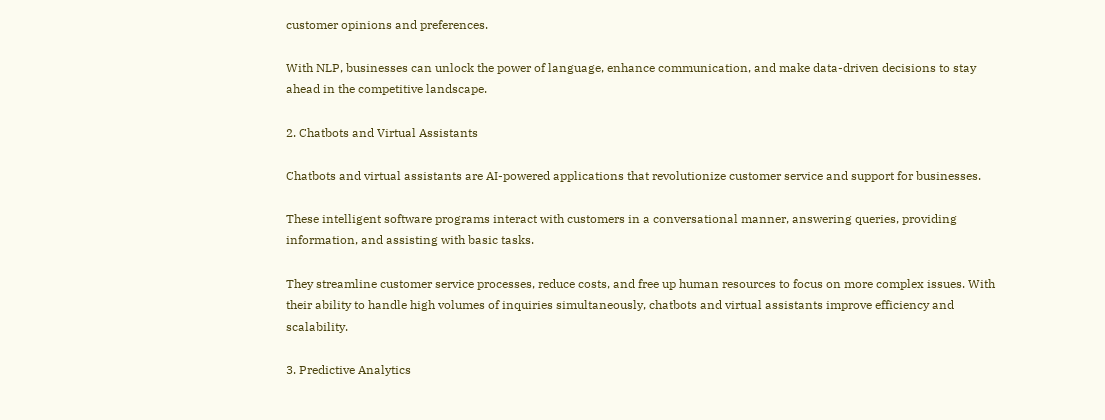customer opinions and preferences.

With NLP, businesses can unlock the power of language, enhance communication, and make data-driven decisions to stay ahead in the competitive landscape.

2. Chatbots and Virtual Assistants

Chatbots and virtual assistants are AI-powered applications that revolutionize customer service and support for businesses.

These intelligent software programs interact with customers in a conversational manner, answering queries, providing information, and assisting with basic tasks.

They streamline customer service processes, reduce costs, and free up human resources to focus on more complex issues. With their ability to handle high volumes of inquiries simultaneously, chatbots and virtual assistants improve efficiency and scalability.

3. Predictive Analytics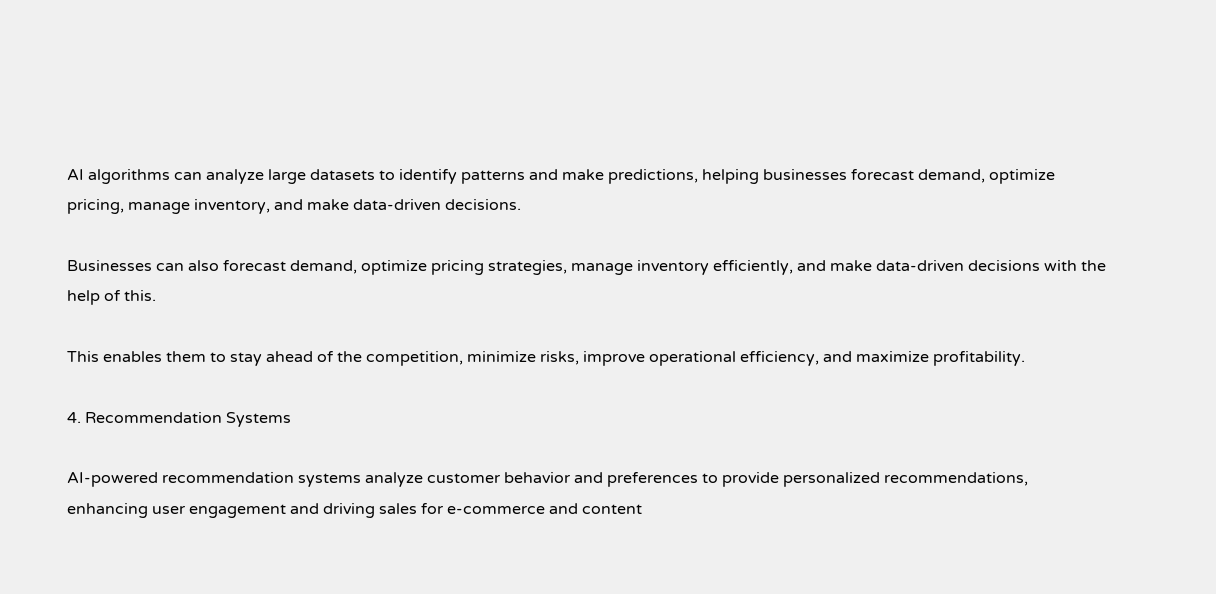AI algorithms can analyze large datasets to identify patterns and make predictions, helping businesses forecast demand, optimize pricing, manage inventory, and make data-driven decisions.

Businesses can also forecast demand, optimize pricing strategies, manage inventory efficiently, and make data-driven decisions with the help of this.

This enables them to stay ahead of the competition, minimize risks, improve operational efficiency, and maximize profitability.

4. Recommendation Systems

AI-powered recommendation systems analyze customer behavior and preferences to provide personalized recommendations, enhancing user engagement and driving sales for e-commerce and content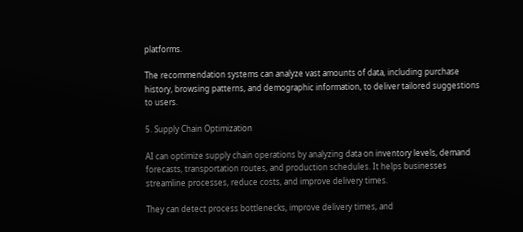platforms.

The recommendation systems can analyze vast amounts of data, including purchase history, browsing patterns, and demographic information, to deliver tailored suggestions to users.

5. Supply Chain Optimization

AI can optimize supply chain operations by analyzing data on inventory levels, demand forecasts, transportation routes, and production schedules. It helps businesses streamline processes, reduce costs, and improve delivery times.

They can detect process bottlenecks, improve delivery times, and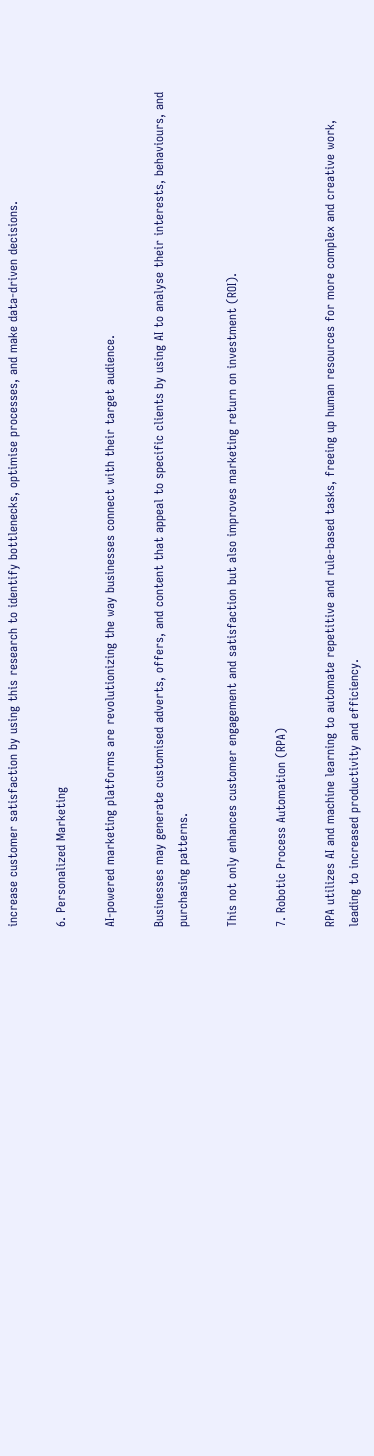increase customer satisfaction by using this research to identify bottlenecks, optimise processes, and make data-driven decisions.

6. Personalized Marketing

AI-powered marketing platforms are revolutionizing the way businesses connect with their target audience.

Businesses may generate customised adverts, offers, and content that appeal to specific clients by using AI to analyse their interests, behaviours, and purchasing patterns.

This not only enhances customer engagement and satisfaction but also improves marketing return on investment (ROI).

7. Robotic Process Automation (RPA)

RPA utilizes AI and machine learning to automate repetitive and rule-based tasks, freeing up human resources for more complex and creative work, leading to increased productivity and efficiency.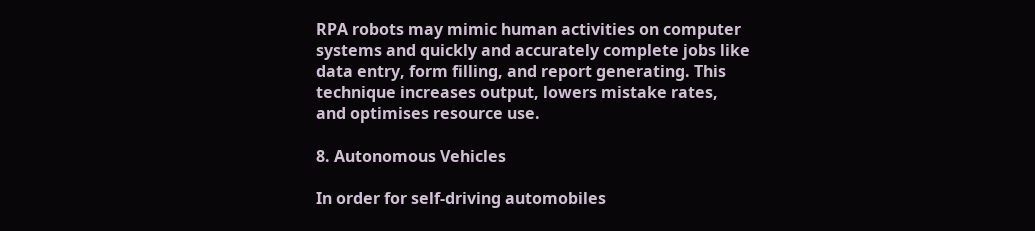RPA robots may mimic human activities on computer systems and quickly and accurately complete jobs like data entry, form filling, and report generating. This technique increases output, lowers mistake rates, and optimises resource use.

8. Autonomous Vehicles

In order for self-driving automobiles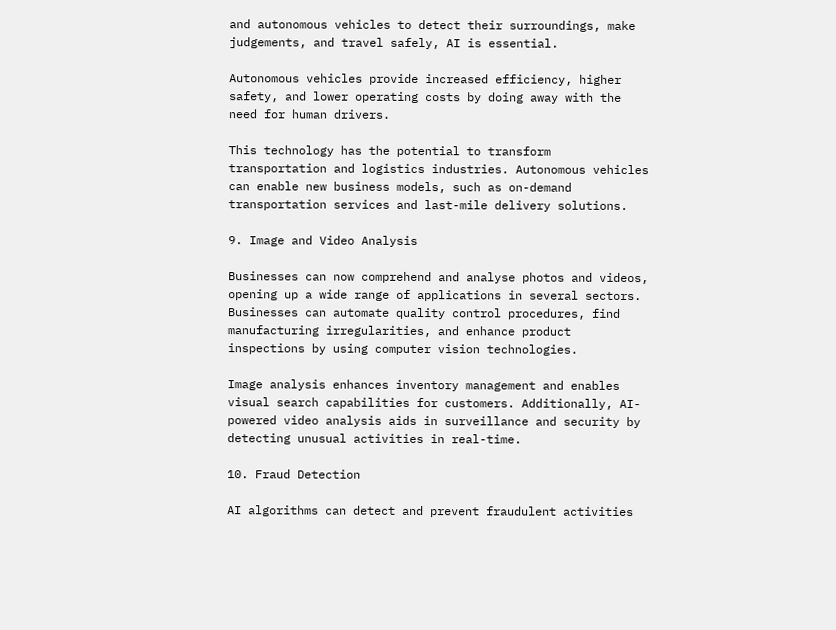and autonomous vehicles to detect their surroundings, make judgements, and travel safely, AI is essential.

Autonomous vehicles provide increased efficiency, higher safety, and lower operating costs by doing away with the need for human drivers.

This technology has the potential to transform transportation and logistics industries. Autonomous vehicles can enable new business models, such as on-demand transportation services and last-mile delivery solutions.

9. Image and Video Analysis

Businesses can now comprehend and analyse photos and videos, opening up a wide range of applications in several sectors. Businesses can automate quality control procedures, find manufacturing irregularities, and enhance product inspections by using computer vision technologies.

Image analysis enhances inventory management and enables visual search capabilities for customers. Additionally, AI-powered video analysis aids in surveillance and security by detecting unusual activities in real-time.

10. Fraud Detection

AI algorithms can detect and prevent fraudulent activities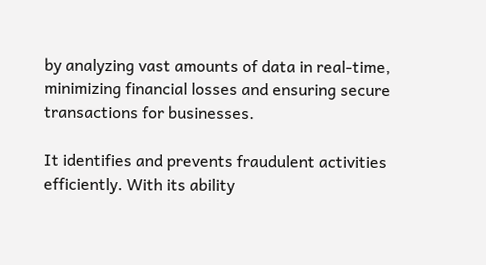by analyzing vast amounts of data in real-time, minimizing financial losses and ensuring secure transactions for businesses.

It identifies and prevents fraudulent activities efficiently. With its ability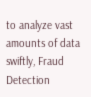to analyze vast amounts of data swiftly, Fraud Detection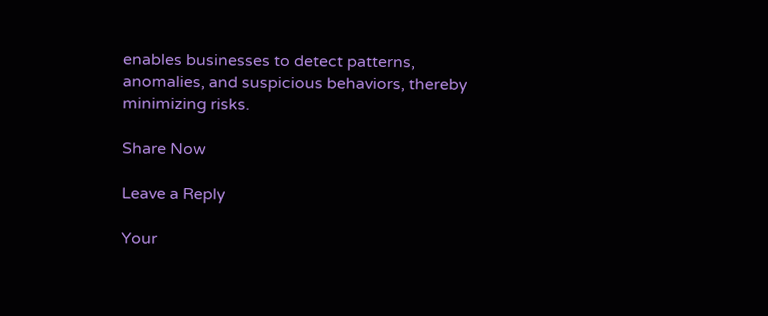enables businesses to detect patterns, anomalies, and suspicious behaviors, thereby minimizing risks.

Share Now

Leave a Reply

Your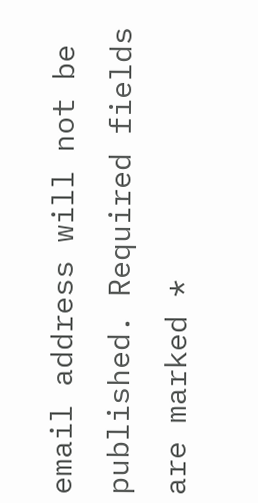email address will not be published. Required fields are marked *